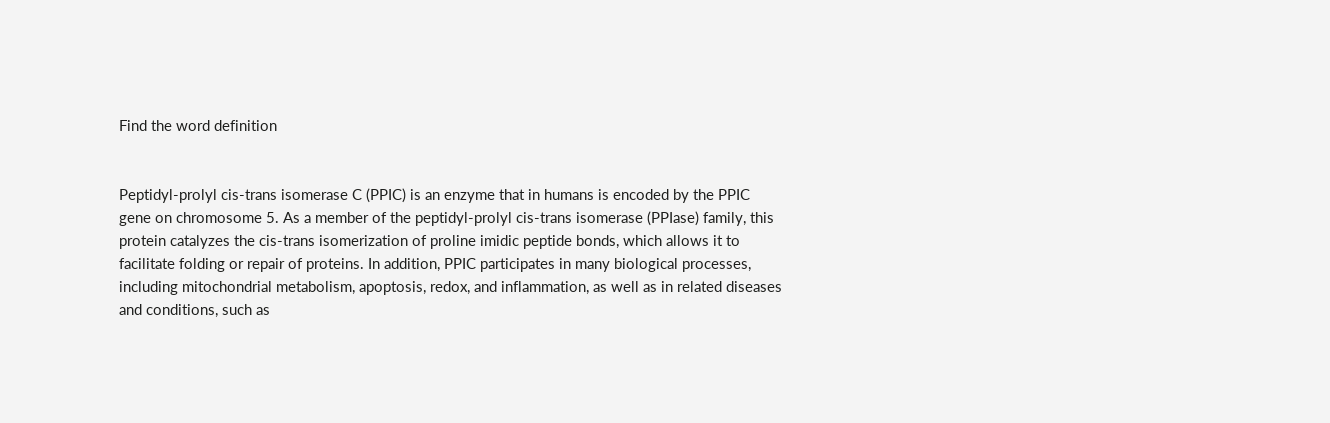Find the word definition


Peptidyl-prolyl cis-trans isomerase C (PPIC) is an enzyme that in humans is encoded by the PPIC gene on chromosome 5. As a member of the peptidyl-prolyl cis-trans isomerase (PPIase) family, this protein catalyzes the cis-trans isomerization of proline imidic peptide bonds, which allows it to facilitate folding or repair of proteins. In addition, PPIC participates in many biological processes, including mitochondrial metabolism, apoptosis, redox, and inflammation, as well as in related diseases and conditions, such as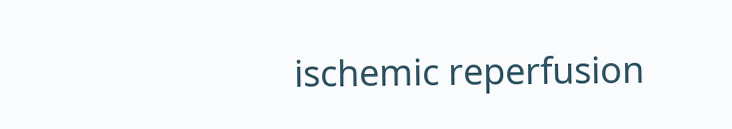ischemic reperfusion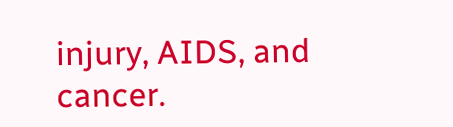injury, AIDS, and cancer.